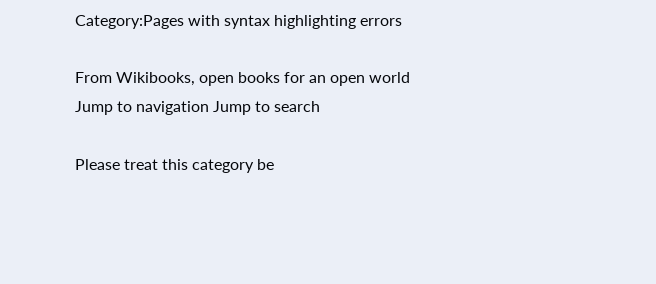Category:Pages with syntax highlighting errors

From Wikibooks, open books for an open world
Jump to navigation Jump to search

Please treat this category be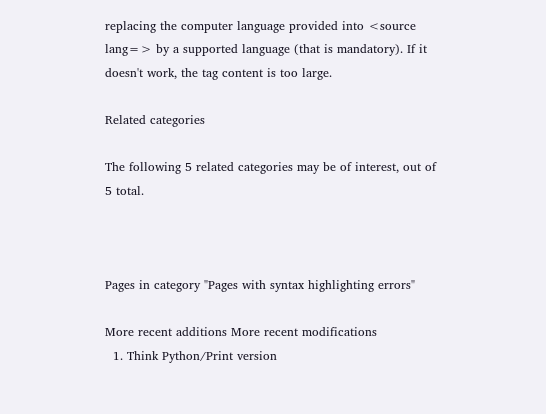replacing the computer language provided into <source lang=> by a supported language (that is mandatory). If it doesn't work, the tag content is too large.

Related categories

The following 5 related categories may be of interest, out of 5 total.



Pages in category "Pages with syntax highlighting errors"

More recent additions More recent modifications
  1. Think Python/Print version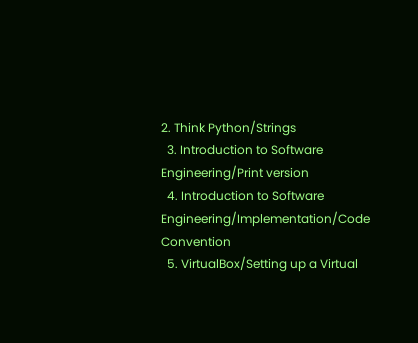2. Think Python/Strings
  3. Introduction to Software Engineering/Print version
  4. Introduction to Software Engineering/Implementation/Code Convention
  5. VirtualBox/Setting up a Virtual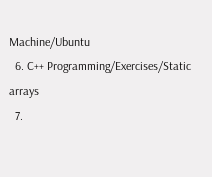Machine/Ubuntu
  6. C++ Programming/Exercises/Static arrays
  7.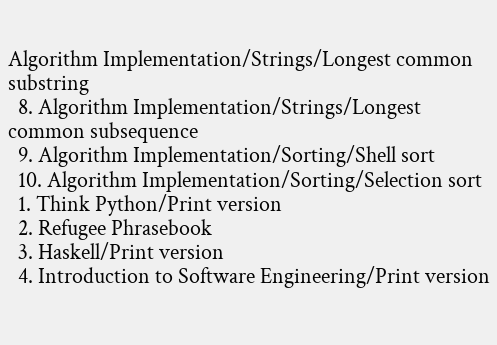Algorithm Implementation/Strings/Longest common substring
  8. Algorithm Implementation/Strings/Longest common subsequence
  9. Algorithm Implementation/Sorting/Shell sort
  10. Algorithm Implementation/Sorting/Selection sort
  1. Think Python/Print version
  2. Refugee Phrasebook
  3. Haskell/Print version
  4. Introduction to Software Engineering/Print version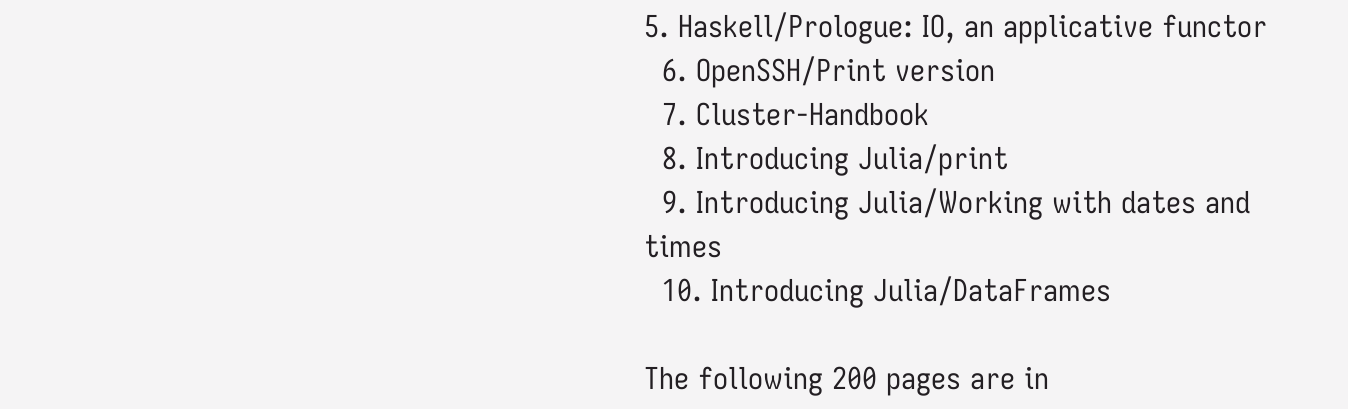5. Haskell/Prologue: IO, an applicative functor
  6. OpenSSH/Print version
  7. Cluster-Handbook
  8. Introducing Julia/print
  9. Introducing Julia/Working with dates and times
  10. Introducing Julia/DataFrames

The following 200 pages are in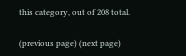this category, out of 208 total.

(previous page) (next page)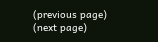(previous page) (next page)